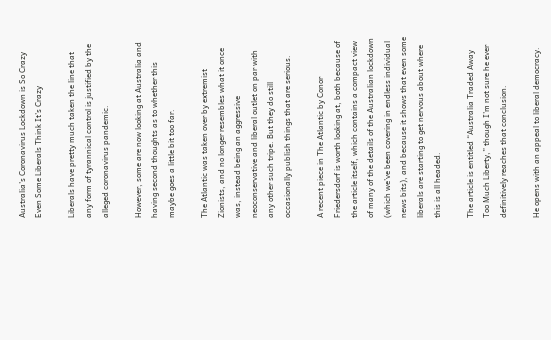Australia’s Coronavirus Lockdown is So Crazy Even Some Liberals Think It’s Crazy

Liberals have pretty much taken the line that any form of tyrannical control is justified by the alleged coronavirus pandemic.

However, some are now looking at Australia and having second thoughts as to whether this maybe goes a little bit too far.

The Atlantic was taken over by extremist Zionists, and no longer resembles what it once was, instead being an aggressive neoconservative and liberal outlet on par with any other such tripe. But they do still occasionally publish things that are serious.

A recent piece in The Atlantic by Conor Friedersdorf is worth looking at, both because of the article itself, which contains a compact view of many of the details of the Australian lockdown (which we’ve been covering in endless individual news bits), and because it shows that even some liberals are starting to get nervous about where this is all headed.

The article is entitled “Australia Traded Away Too Much Liberty,” though I’m not sure he ever definitively reaches that conclusion.

He opens with an appeal to liberal democracy.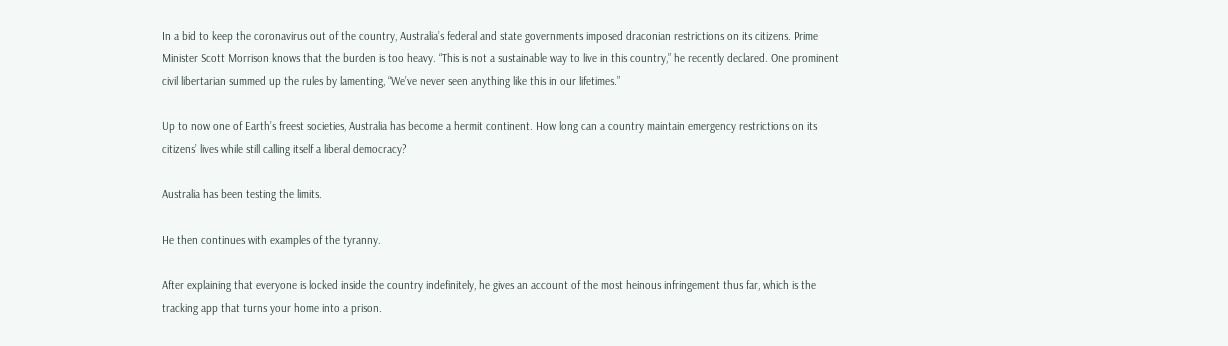In a bid to keep the coronavirus out of the country, Australia’s federal and state governments imposed draconian restrictions on its citizens. Prime Minister Scott Morrison knows that the burden is too heavy. “This is not a sustainable way to live in this country,” he recently declared. One prominent civil libertarian summed up the rules by lamenting, “We’ve never seen anything like this in our lifetimes.”

Up to now one of Earth’s freest societies, Australia has become a hermit continent. How long can a country maintain emergency restrictions on its citizens’ lives while still calling itself a liberal democracy?

Australia has been testing the limits.

He then continues with examples of the tyranny.

After explaining that everyone is locked inside the country indefinitely, he gives an account of the most heinous infringement thus far, which is the tracking app that turns your home into a prison.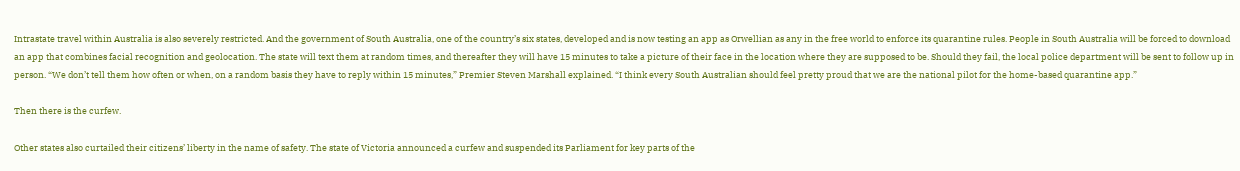Intrastate travel within Australia is also severely restricted. And the government of South Australia, one of the country’s six states, developed and is now testing an app as Orwellian as any in the free world to enforce its quarantine rules. People in South Australia will be forced to download an app that combines facial recognition and geolocation. The state will text them at random times, and thereafter they will have 15 minutes to take a picture of their face in the location where they are supposed to be. Should they fail, the local police department will be sent to follow up in person. “We don’t tell them how often or when, on a random basis they have to reply within 15 minutes,” Premier Steven Marshall explained. “I think every South Australian should feel pretty proud that we are the national pilot for the home-based quarantine app.”

Then there is the curfew.

Other states also curtailed their citizens’ liberty in the name of safety. The state of Victoria announced a curfew and suspended its Parliament for key parts of the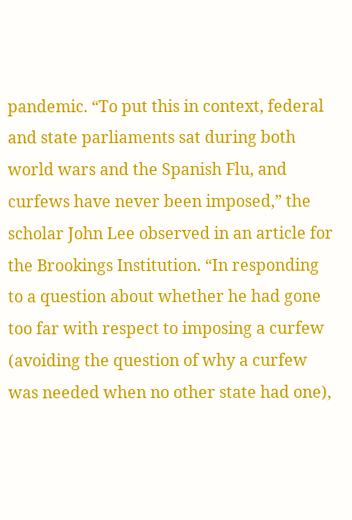pandemic. “To put this in context, federal and state parliaments sat during both world wars and the Spanish Flu, and curfews have never been imposed,” the scholar John Lee observed in an article for the Brookings Institution. “In responding to a question about whether he had gone too far with respect to imposing a curfew (avoiding the question of why a curfew was needed when no other state had one),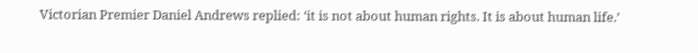Victorian Premier Daniel Andrews replied: ‘it is not about human rights. It is about human life.’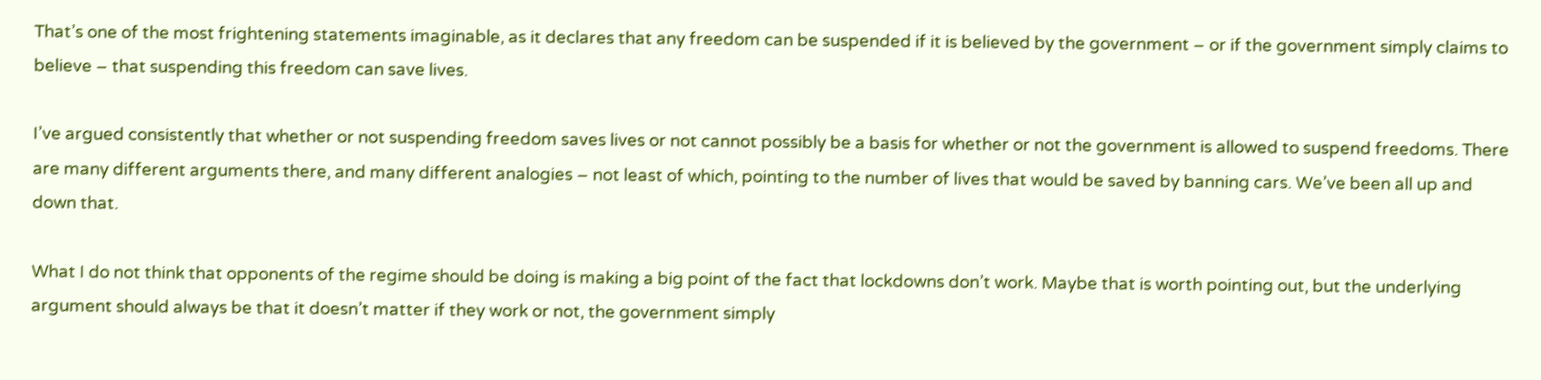That’s one of the most frightening statements imaginable, as it declares that any freedom can be suspended if it is believed by the government – or if the government simply claims to believe – that suspending this freedom can save lives.

I’ve argued consistently that whether or not suspending freedom saves lives or not cannot possibly be a basis for whether or not the government is allowed to suspend freedoms. There are many different arguments there, and many different analogies – not least of which, pointing to the number of lives that would be saved by banning cars. We’ve been all up and down that.

What I do not think that opponents of the regime should be doing is making a big point of the fact that lockdowns don’t work. Maybe that is worth pointing out, but the underlying argument should always be that it doesn’t matter if they work or not, the government simply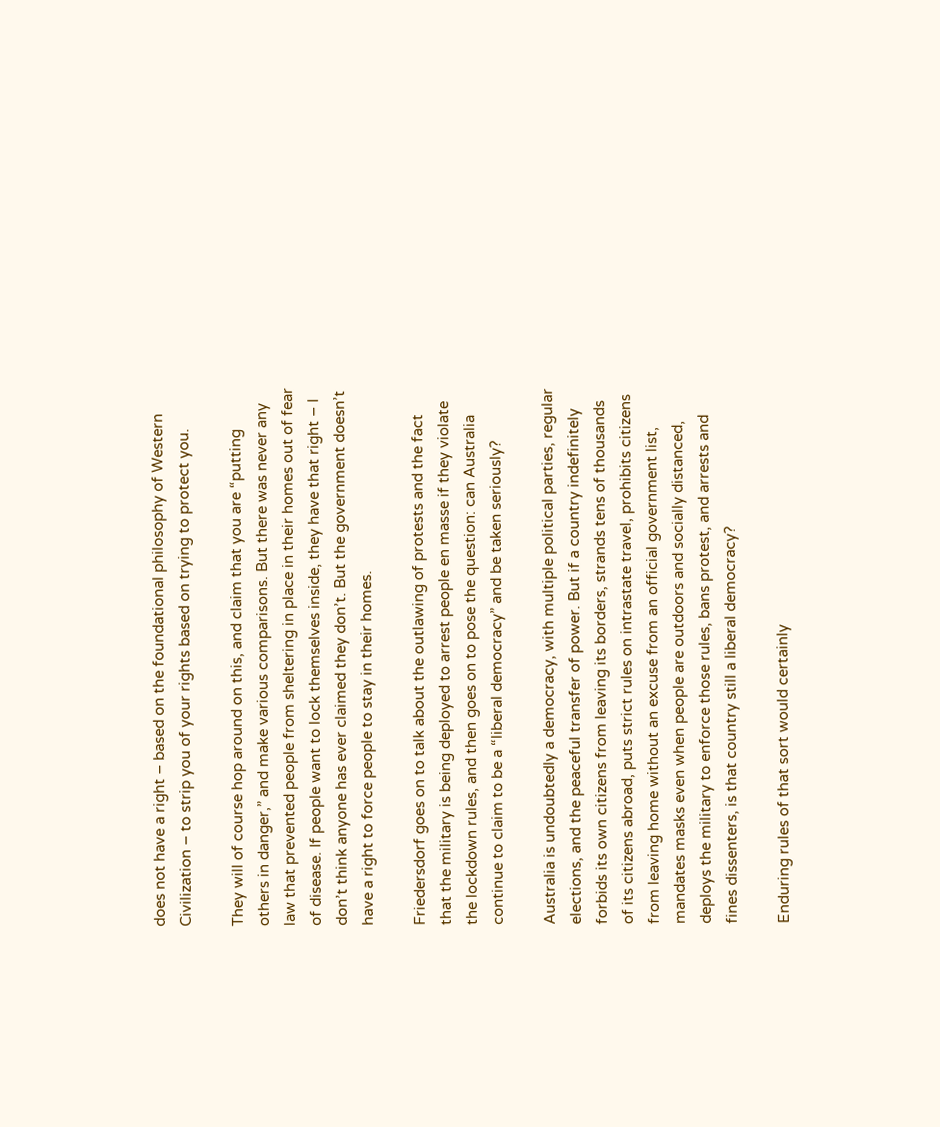does not have a right – based on the foundational philosophy of Western Civilization – to strip you of your rights based on trying to protect you.

They will of course hop around on this, and claim that you are “putting others in danger,” and make various comparisons. But there was never any law that prevented people from sheltering in place in their homes out of fear of disease. If people want to lock themselves inside, they have that right – I don’t think anyone has ever claimed they don’t. But the government doesn’t have a right to force people to stay in their homes.

Friedersdorf goes on to talk about the outlawing of protests and the fact that the military is being deployed to arrest people en masse if they violate the lockdown rules, and then goes on to pose the question: can Australia continue to claim to be a “liberal democracy” and be taken seriously?

Australia is undoubtedly a democracy, with multiple political parties, regular elections, and the peaceful transfer of power. But if a country indefinitely forbids its own citizens from leaving its borders, strands tens of thousands of its citizens abroad, puts strict rules on intrastate travel, prohibits citizens from leaving home without an excuse from an official government list, mandates masks even when people are outdoors and socially distanced, deploys the military to enforce those rules, bans protest, and arrests and fines dissenters, is that country still a liberal democracy?

Enduring rules of that sort would certainly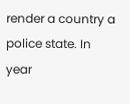render a country a police state. In year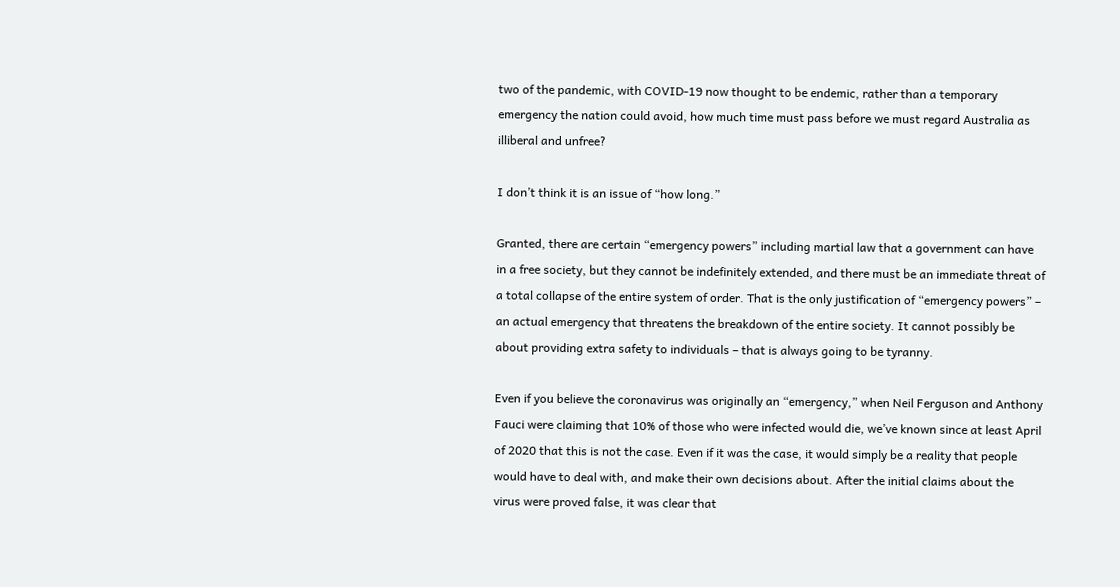two of the pandemic, with COVID-19 now thought to be endemic, rather than a temporary emergency the nation could avoid, how much time must pass before we must regard Australia as illiberal and unfree?

I don’t think it is an issue of “how long.”

Granted, there are certain “emergency powers” including martial law that a government can have in a free society, but they cannot be indefinitely extended, and there must be an immediate threat of a total collapse of the entire system of order. That is the only justification of “emergency powers” – an actual emergency that threatens the breakdown of the entire society. It cannot possibly be about providing extra safety to individuals – that is always going to be tyranny.

Even if you believe the coronavirus was originally an “emergency,” when Neil Ferguson and Anthony Fauci were claiming that 10% of those who were infected would die, we’ve known since at least April of 2020 that this is not the case. Even if it was the case, it would simply be a reality that people would have to deal with, and make their own decisions about. After the initial claims about the virus were proved false, it was clear that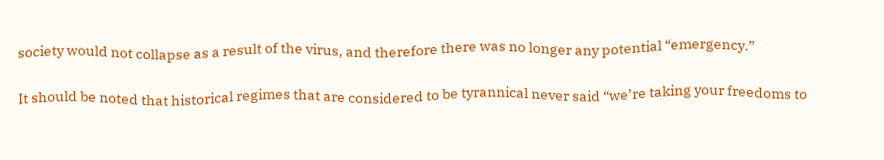society would not collapse as a result of the virus, and therefore there was no longer any potential “emergency.”

It should be noted that historical regimes that are considered to be tyrannical never said “we’re taking your freedoms to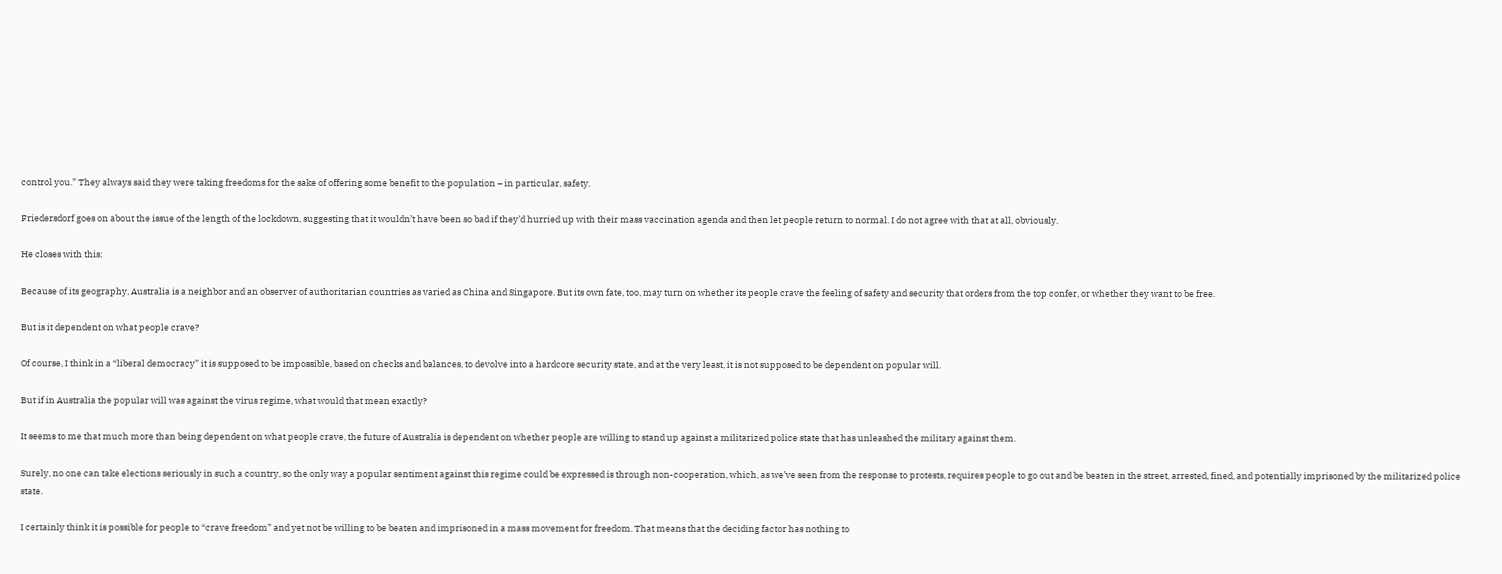control you.” They always said they were taking freedoms for the sake of offering some benefit to the population – in particular, safety.

Friedersdorf goes on about the issue of the length of the lockdown, suggesting that it wouldn’t have been so bad if they’d hurried up with their mass vaccination agenda and then let people return to normal. I do not agree with that at all, obviously.

He closes with this:

Because of its geography, Australia is a neighbor and an observer of authoritarian countries as varied as China and Singapore. But its own fate, too, may turn on whether its people crave the feeling of safety and security that orders from the top confer, or whether they want to be free.

But is it dependent on what people crave?

Of course, I think in a “liberal democracy” it is supposed to be impossible, based on checks and balances, to devolve into a hardcore security state, and at the very least, it is not supposed to be dependent on popular will.

But if in Australia the popular will was against the virus regime, what would that mean exactly?

It seems to me that much more than being dependent on what people crave, the future of Australia is dependent on whether people are willing to stand up against a militarized police state that has unleashed the military against them.

Surely, no one can take elections seriously in such a country, so the only way a popular sentiment against this regime could be expressed is through non-cooperation, which, as we’ve seen from the response to protests, requires people to go out and be beaten in the street, arrested, fined, and potentially imprisoned by the militarized police state.

I certainly think it is possible for people to “crave freedom” and yet not be willing to be beaten and imprisoned in a mass movement for freedom. That means that the deciding factor has nothing to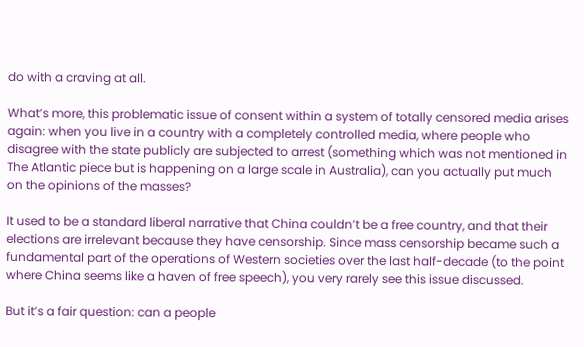do with a craving at all.

What’s more, this problematic issue of consent within a system of totally censored media arises again: when you live in a country with a completely controlled media, where people who disagree with the state publicly are subjected to arrest (something which was not mentioned in The Atlantic piece but is happening on a large scale in Australia), can you actually put much on the opinions of the masses?

It used to be a standard liberal narrative that China couldn’t be a free country, and that their elections are irrelevant because they have censorship. Since mass censorship became such a fundamental part of the operations of Western societies over the last half-decade (to the point where China seems like a haven of free speech), you very rarely see this issue discussed.

But it’s a fair question: can a people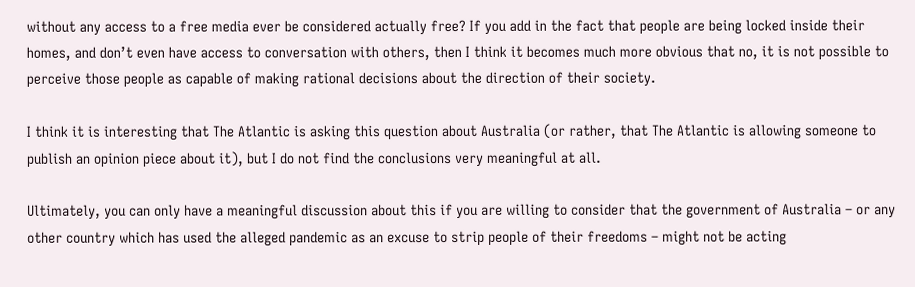without any access to a free media ever be considered actually free? If you add in the fact that people are being locked inside their homes, and don’t even have access to conversation with others, then I think it becomes much more obvious that no, it is not possible to perceive those people as capable of making rational decisions about the direction of their society.

I think it is interesting that The Atlantic is asking this question about Australia (or rather, that The Atlantic is allowing someone to publish an opinion piece about it), but I do not find the conclusions very meaningful at all.

Ultimately, you can only have a meaningful discussion about this if you are willing to consider that the government of Australia – or any other country which has used the alleged pandemic as an excuse to strip people of their freedoms – might not be acting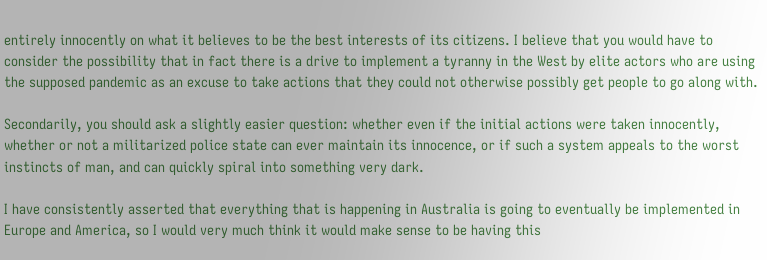entirely innocently on what it believes to be the best interests of its citizens. I believe that you would have to consider the possibility that in fact there is a drive to implement a tyranny in the West by elite actors who are using the supposed pandemic as an excuse to take actions that they could not otherwise possibly get people to go along with.

Secondarily, you should ask a slightly easier question: whether even if the initial actions were taken innocently, whether or not a militarized police state can ever maintain its innocence, or if such a system appeals to the worst instincts of man, and can quickly spiral into something very dark.

I have consistently asserted that everything that is happening in Australia is going to eventually be implemented in Europe and America, so I would very much think it would make sense to be having this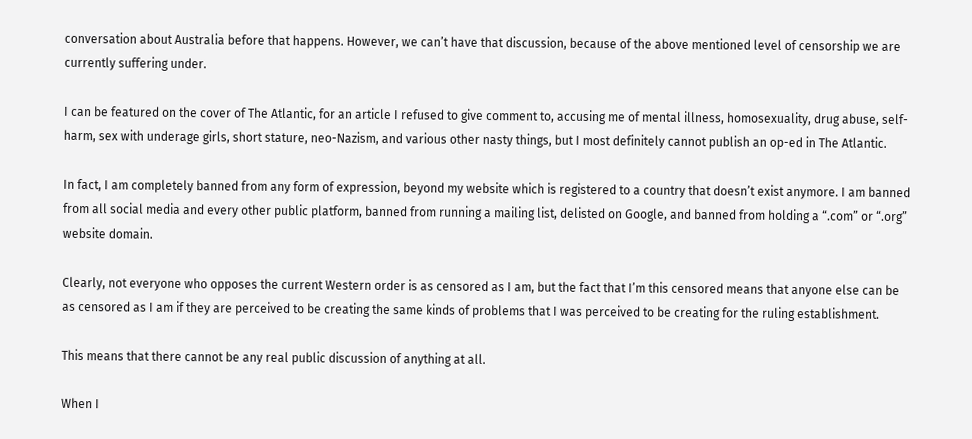conversation about Australia before that happens. However, we can’t have that discussion, because of the above mentioned level of censorship we are currently suffering under.

I can be featured on the cover of The Atlantic, for an article I refused to give comment to, accusing me of mental illness, homosexuality, drug abuse, self-harm, sex with underage girls, short stature, neo-Nazism, and various other nasty things, but I most definitely cannot publish an op-ed in The Atlantic.

In fact, I am completely banned from any form of expression, beyond my website which is registered to a country that doesn’t exist anymore. I am banned from all social media and every other public platform, banned from running a mailing list, delisted on Google, and banned from holding a “.com” or “.org” website domain.

Clearly, not everyone who opposes the current Western order is as censored as I am, but the fact that I’m this censored means that anyone else can be as censored as I am if they are perceived to be creating the same kinds of problems that I was perceived to be creating for the ruling establishment.

This means that there cannot be any real public discussion of anything at all.

When I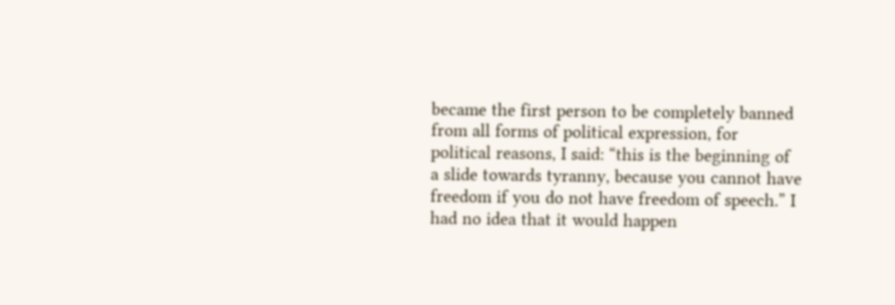became the first person to be completely banned from all forms of political expression, for political reasons, I said: “this is the beginning of a slide towards tyranny, because you cannot have freedom if you do not have freedom of speech.” I had no idea that it would happen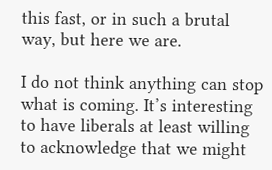this fast, or in such a brutal way, but here we are.

I do not think anything can stop what is coming. It’s interesting to have liberals at least willing to acknowledge that we might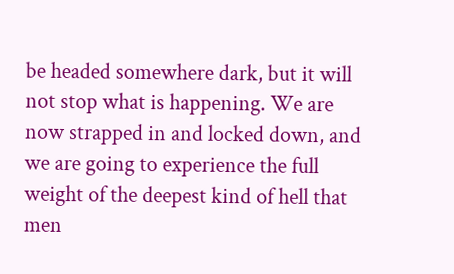be headed somewhere dark, but it will not stop what is happening. We are now strapped in and locked down, and we are going to experience the full weight of the deepest kind of hell that men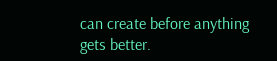can create before anything gets better.